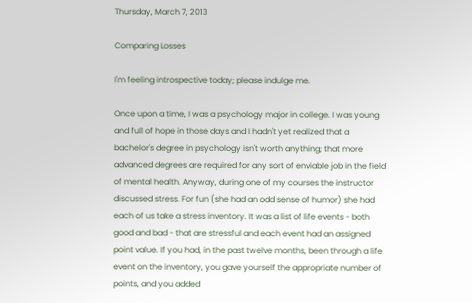Thursday, March 7, 2013

Comparing Losses

I'm feeling introspective today; please indulge me.

Once upon a time, I was a psychology major in college. I was young and full of hope in those days and I hadn't yet realized that a bachelor's degree in psychology isn't worth anything; that more advanced degrees are required for any sort of enviable job in the field of mental health. Anyway, during one of my courses the instructor discussed stress. For fun (she had an odd sense of humor) she had each of us take a stress inventory. It was a list of life events - both good and bad - that are stressful and each event had an assigned point value. If you had, in the past twelve months, been through a life event on the inventory, you gave yourself the appropriate number of points, and you added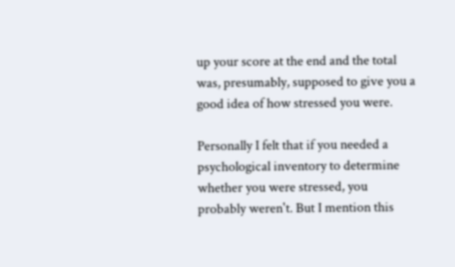up your score at the end and the total was, presumably, supposed to give you a good idea of how stressed you were.

Personally I felt that if you needed a psychological inventory to determine whether you were stressed, you probably weren't. But I mention this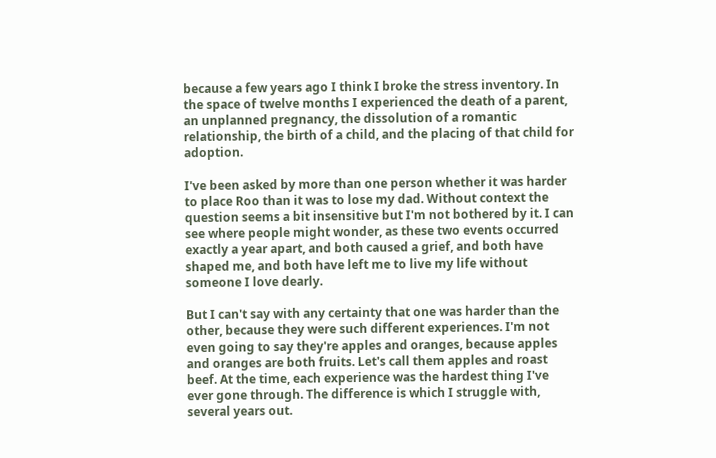because a few years ago I think I broke the stress inventory. In the space of twelve months I experienced the death of a parent, an unplanned pregnancy, the dissolution of a romantic relationship, the birth of a child, and the placing of that child for adoption.

I've been asked by more than one person whether it was harder to place Roo than it was to lose my dad. Without context the question seems a bit insensitive but I'm not bothered by it. I can see where people might wonder, as these two events occurred exactly a year apart, and both caused a grief, and both have shaped me, and both have left me to live my life without someone I love dearly.

But I can't say with any certainty that one was harder than the other, because they were such different experiences. I'm not even going to say they're apples and oranges, because apples and oranges are both fruits. Let's call them apples and roast beef. At the time, each experience was the hardest thing I've ever gone through. The difference is which I struggle with, several years out.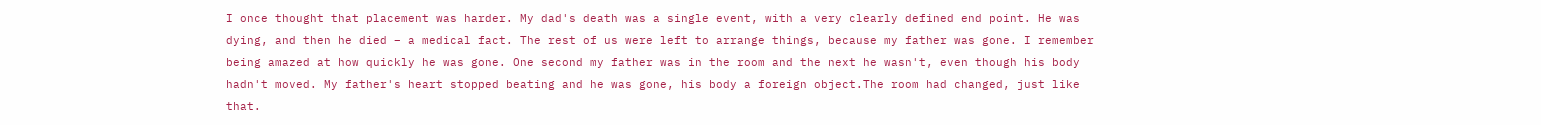I once thought that placement was harder. My dad's death was a single event, with a very clearly defined end point. He was dying, and then he died – a medical fact. The rest of us were left to arrange things, because my father was gone. I remember being amazed at how quickly he was gone. One second my father was in the room and the next he wasn't, even though his body hadn't moved. My father's heart stopped beating and he was gone, his body a foreign object.The room had changed, just like that.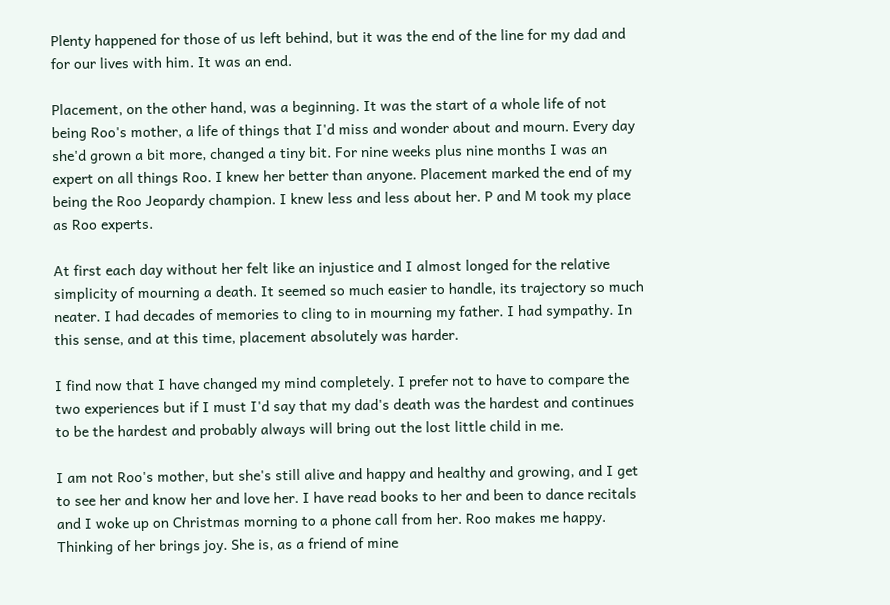Plenty happened for those of us left behind, but it was the end of the line for my dad and for our lives with him. It was an end.

Placement, on the other hand, was a beginning. It was the start of a whole life of not being Roo's mother, a life of things that I'd miss and wonder about and mourn. Every day she'd grown a bit more, changed a tiny bit. For nine weeks plus nine months I was an expert on all things Roo. I knew her better than anyone. Placement marked the end of my being the Roo Jeopardy champion. I knew less and less about her. P and M took my place as Roo experts.

At first each day without her felt like an injustice and I almost longed for the relative simplicity of mourning a death. It seemed so much easier to handle, its trajectory so much neater. I had decades of memories to cling to in mourning my father. I had sympathy. In this sense, and at this time, placement absolutely was harder.

I find now that I have changed my mind completely. I prefer not to have to compare the two experiences but if I must I'd say that my dad's death was the hardest and continues to be the hardest and probably always will bring out the lost little child in me.

I am not Roo's mother, but she's still alive and happy and healthy and growing, and I get to see her and know her and love her. I have read books to her and been to dance recitals and I woke up on Christmas morning to a phone call from her. Roo makes me happy. Thinking of her brings joy. She is, as a friend of mine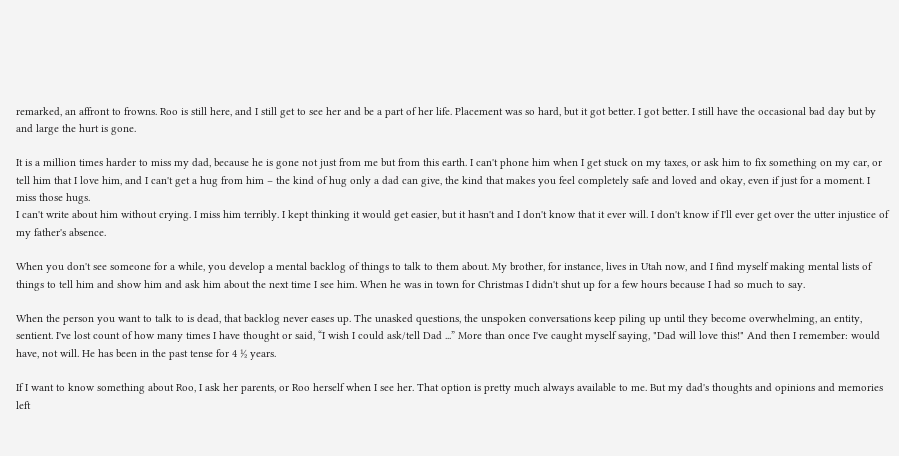remarked, an affront to frowns. Roo is still here, and I still get to see her and be a part of her life. Placement was so hard, but it got better. I got better. I still have the occasional bad day but by and large the hurt is gone.

It is a million times harder to miss my dad, because he is gone not just from me but from this earth. I can't phone him when I get stuck on my taxes, or ask him to fix something on my car, or tell him that I love him, and I can't get a hug from him – the kind of hug only a dad can give, the kind that makes you feel completely safe and loved and okay, even if just for a moment. I miss those hugs.
I can't write about him without crying. I miss him terribly. I kept thinking it would get easier, but it hasn't and I don't know that it ever will. I don't know if I'll ever get over the utter injustice of my father's absence.

When you don't see someone for a while, you develop a mental backlog of things to talk to them about. My brother, for instance, lives in Utah now, and I find myself making mental lists of things to tell him and show him and ask him about the next time I see him. When he was in town for Christmas I didn't shut up for a few hours because I had so much to say.

When the person you want to talk to is dead, that backlog never eases up. The unasked questions, the unspoken conversations keep piling up until they become overwhelming, an entity, sentient. I've lost count of how many times I have thought or said, “I wish I could ask/tell Dad ...” More than once I've caught myself saying, "Dad will love this!" And then I remember: would have, not will. He has been in the past tense for 4 ½ years.

If I want to know something about Roo, I ask her parents, or Roo herself when I see her. That option is pretty much always available to me. But my dad's thoughts and opinions and memories left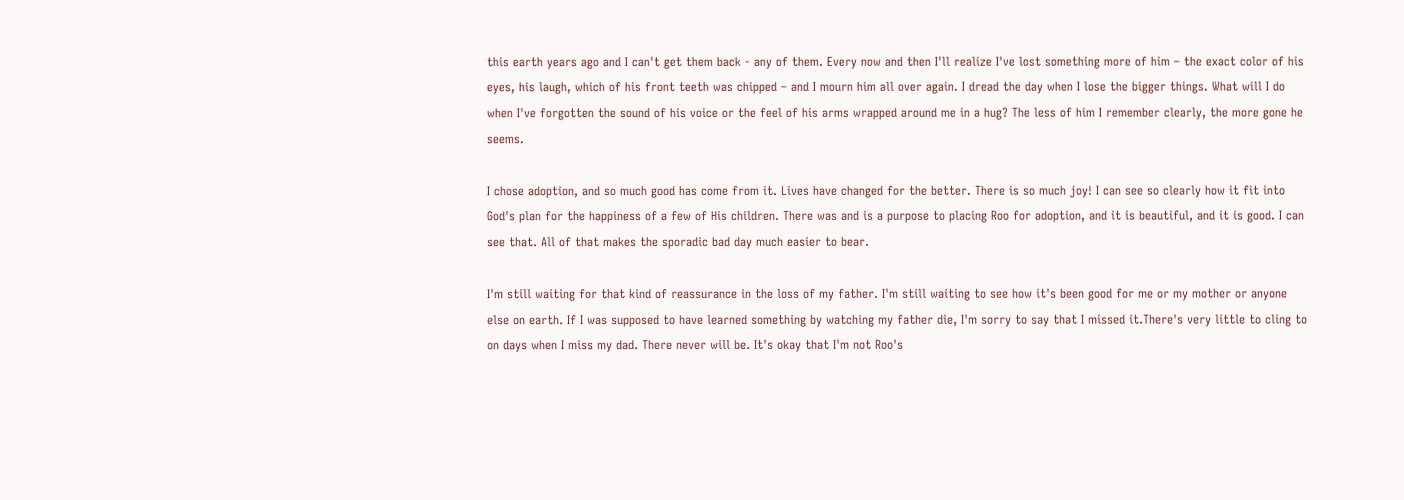this earth years ago and I can't get them back - any of them. Every now and then I'll realize I've lost something more of him – the exact color of his eyes, his laugh, which of his front teeth was chipped – and I mourn him all over again. I dread the day when I lose the bigger things. What will I do when I've forgotten the sound of his voice or the feel of his arms wrapped around me in a hug? The less of him I remember clearly, the more gone he seems.

I chose adoption, and so much good has come from it. Lives have changed for the better. There is so much joy! I can see so clearly how it fit into God's plan for the happiness of a few of His children. There was and is a purpose to placing Roo for adoption, and it is beautiful, and it is good. I can see that. All of that makes the sporadic bad day much easier to bear.

I'm still waiting for that kind of reassurance in the loss of my father. I'm still waiting to see how it's been good for me or my mother or anyone else on earth. If I was supposed to have learned something by watching my father die, I'm sorry to say that I missed it.There's very little to cling to on days when I miss my dad. There never will be. It's okay that I'm not Roo's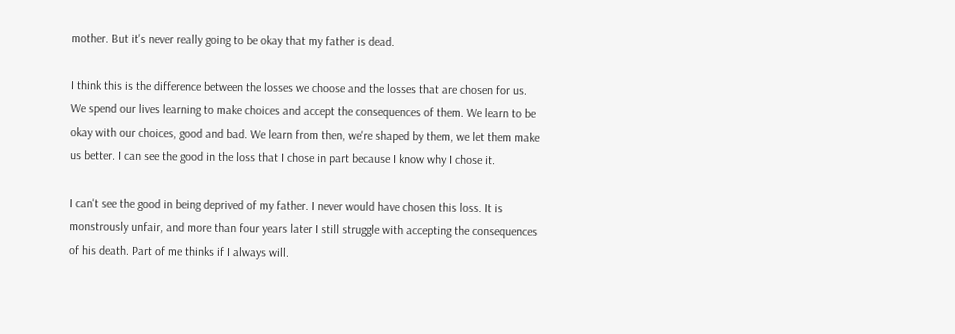mother. But it's never really going to be okay that my father is dead.

I think this is the difference between the losses we choose and the losses that are chosen for us. We spend our lives learning to make choices and accept the consequences of them. We learn to be okay with our choices, good and bad. We learn from then, we're shaped by them, we let them make us better. I can see the good in the loss that I chose in part because I know why I chose it.

I can't see the good in being deprived of my father. I never would have chosen this loss. It is monstrously unfair, and more than four years later I still struggle with accepting the consequences of his death. Part of me thinks if I always will.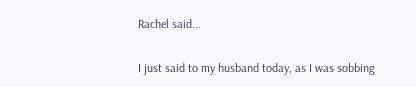Rachel said...

I just said to my husband today, as I was sobbing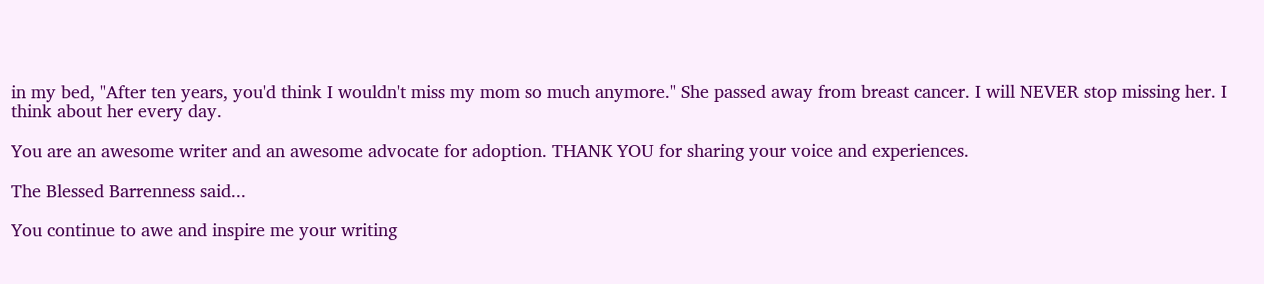in my bed, "After ten years, you'd think I wouldn't miss my mom so much anymore." She passed away from breast cancer. I will NEVER stop missing her. I think about her every day.

You are an awesome writer and an awesome advocate for adoption. THANK YOU for sharing your voice and experiences.

The Blessed Barrenness said...

You continue to awe and inspire me your writing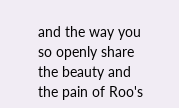and the way you so openly share the beauty and the pain of Roo's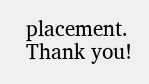placement.
Thank you!